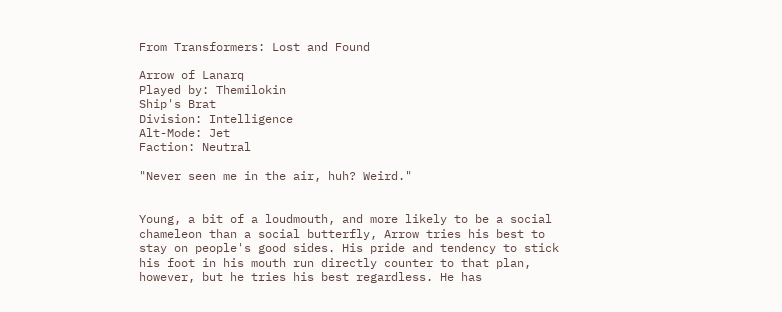From Transformers: Lost and Found

Arrow of Lanarq
Played by: Themilokin
Ship's Brat
Division: Intelligence
Alt-Mode: Jet
Faction: Neutral

"Never seen me in the air, huh? Weird."


Young, a bit of a loudmouth, and more likely to be a social chameleon than a social butterfly, Arrow tries his best to stay on people's good sides. His pride and tendency to stick his foot in his mouth run directly counter to that plan, however, but he tries his best regardless. He has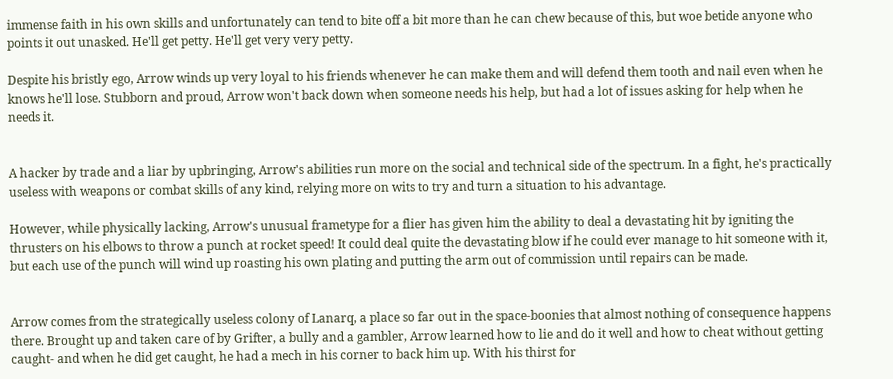immense faith in his own skills and unfortunately can tend to bite off a bit more than he can chew because of this, but woe betide anyone who points it out unasked. He'll get petty. He'll get very very petty.

Despite his bristly ego, Arrow winds up very loyal to his friends whenever he can make them and will defend them tooth and nail even when he knows he'll lose. Stubborn and proud, Arrow won't back down when someone needs his help, but had a lot of issues asking for help when he needs it.


A hacker by trade and a liar by upbringing, Arrow's abilities run more on the social and technical side of the spectrum. In a fight, he's practically useless with weapons or combat skills of any kind, relying more on wits to try and turn a situation to his advantage.

However, while physically lacking, Arrow's unusual frametype for a flier has given him the ability to deal a devastating hit by igniting the thrusters on his elbows to throw a punch at rocket speed! It could deal quite the devastating blow if he could ever manage to hit someone with it, but each use of the punch will wind up roasting his own plating and putting the arm out of commission until repairs can be made.


Arrow comes from the strategically useless colony of Lanarq, a place so far out in the space-boonies that almost nothing of consequence happens there. Brought up and taken care of by Grifter, a bully and a gambler, Arrow learned how to lie and do it well and how to cheat without getting caught- and when he did get caught, he had a mech in his corner to back him up. With his thirst for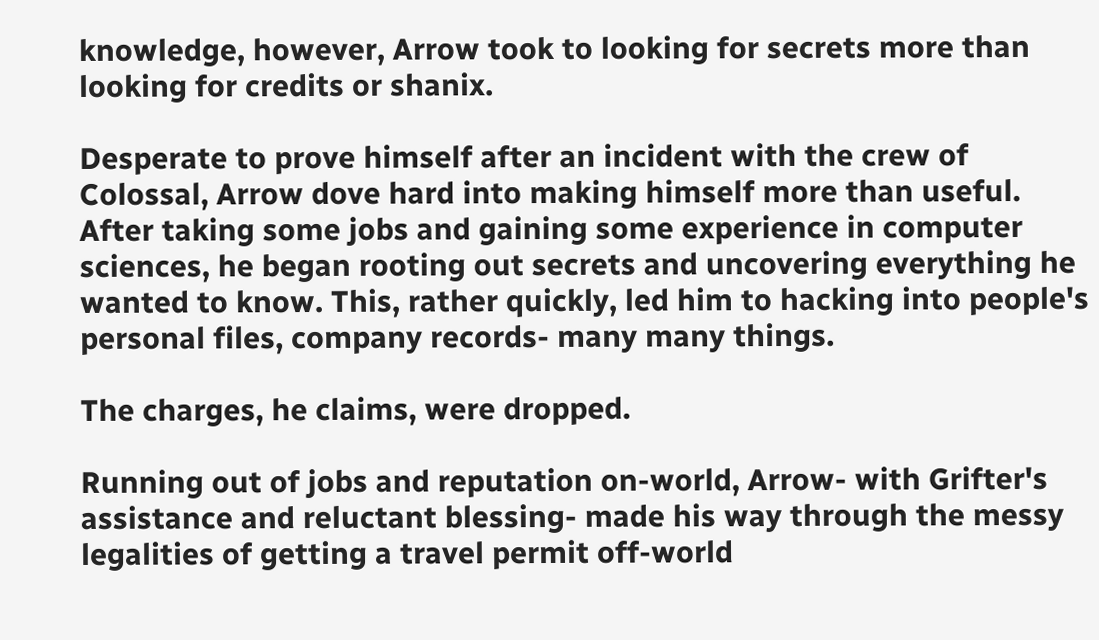knowledge, however, Arrow took to looking for secrets more than looking for credits or shanix.

Desperate to prove himself after an incident with the crew of Colossal, Arrow dove hard into making himself more than useful. After taking some jobs and gaining some experience in computer sciences, he began rooting out secrets and uncovering everything he wanted to know. This, rather quickly, led him to hacking into people's personal files, company records- many many things.

The charges, he claims, were dropped.

Running out of jobs and reputation on-world, Arrow- with Grifter's assistance and reluctant blessing- made his way through the messy legalities of getting a travel permit off-world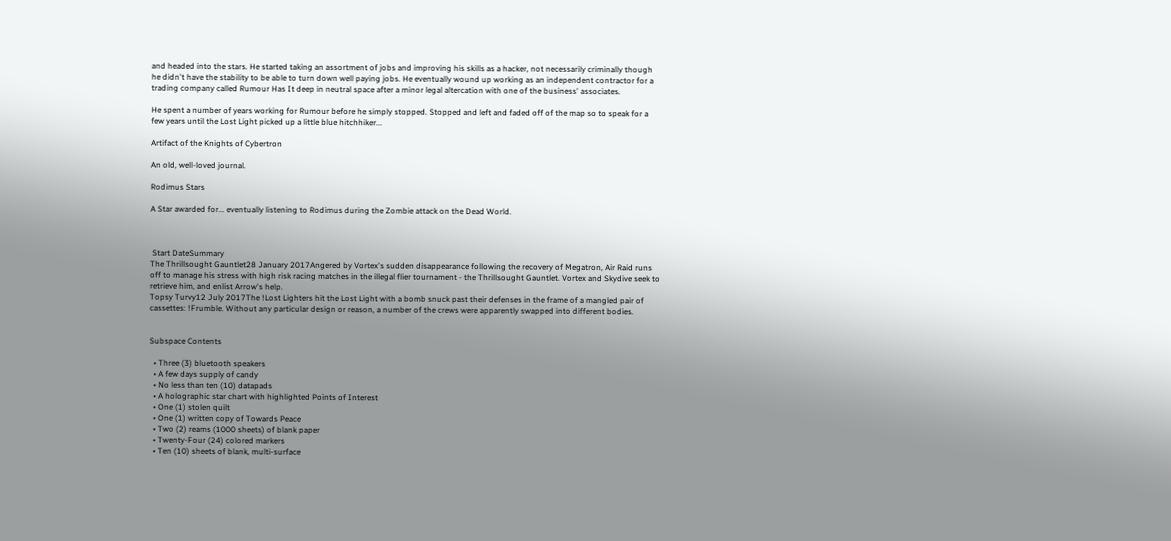and headed into the stars. He started taking an assortment of jobs and improving his skills as a hacker, not necessarily criminally though he didn't have the stability to be able to turn down well paying jobs. He eventually wound up working as an independent contractor for a trading company called Rumour Has It deep in neutral space after a minor legal altercation with one of the business' associates.

He spent a number of years working for Rumour before he simply stopped. Stopped and left and faded off of the map so to speak for a few years until the Lost Light picked up a little blue hitchhiker...

Artifact of the Knights of Cybertron

An old, well-loved journal.

Rodimus Stars

A Star awarded for... eventually listening to Rodimus during the Zombie attack on the Dead World.



 Start DateSummary
The Thrillsought Gauntlet28 January 2017Angered by Vortex's sudden disappearance following the recovery of Megatron, Air Raid runs off to manage his stress with high risk racing matches in the illegal flier tournament - the Thrillsought Gauntlet. Vortex and Skydive seek to retrieve him, and enlist Arrow's help.
Topsy Turvy12 July 2017The !Lost Lighters hit the Lost Light with a bomb snuck past their defenses in the frame of a mangled pair of cassettes: !Frumble. Without any particular design or reason, a number of the crews were apparently swapped into different bodies.


Subspace Contents

  • Three (3) bluetooth speakers
  • A few days supply of candy
  • No less than ten (10) datapads
  • A holographic star chart with highlighted Points of Interest
  • One (1) stolen quilt
  • One (1) written copy of Towards Peace
  • Two (2) reams (1000 sheets) of blank paper
  • Twenty-Four (24) colored markers
  • Ten (10) sheets of blank, multi-surface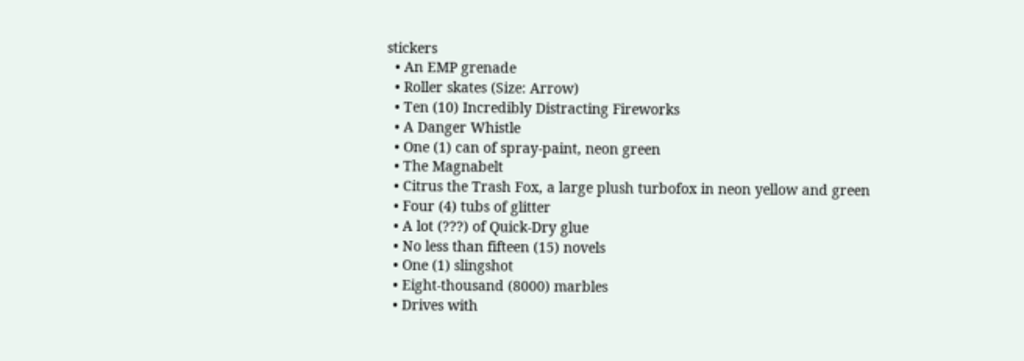stickers
  • An EMP grenade
  • Roller skates (Size: Arrow)
  • Ten (10) Incredibly Distracting Fireworks
  • A Danger Whistle
  • One (1) can of spray-paint, neon green
  • The Magnabelt
  • Citrus the Trash Fox, a large plush turbofox in neon yellow and green
  • Four (4) tubs of glitter
  • A lot (???) of Quick-Dry glue
  • No less than fifteen (15) novels
  • One (1) slingshot
  • Eight-thousand (8000) marbles
  • Drives with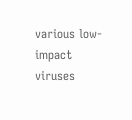various low-impact viruses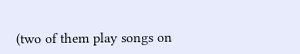(two of them play songs on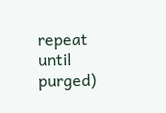repeat until purged)